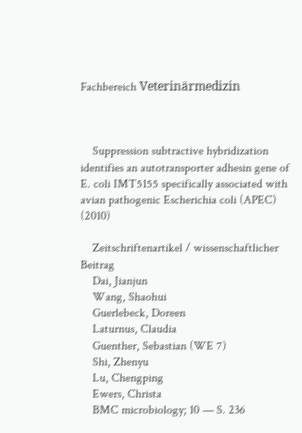Fachbereich Veterinärmedizin



    Suppression subtractive hybridization identifies an autotransporter adhesin gene of E. coli IMT5155 specifically associated with avian pathogenic Escherichia coli (APEC) (2010)

    Zeitschriftenartikel / wissenschaftlicher Beitrag
    Dai, Jianjun
    Wang, Shaohui
    Guerlebeck, Doreen
    Laturnus, Claudia
    Guenther, Sebastian (WE 7)
    Shi, Zhenyu
    Lu, Chengping
    Ewers, Christa
    BMC microbiology; 10 — S. 236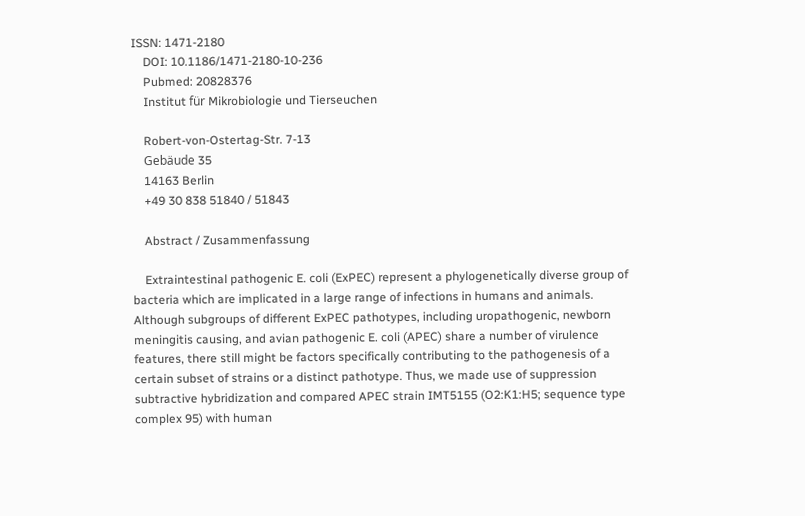ISSN: 1471-2180
    DOI: 10.1186/1471-2180-10-236
    Pubmed: 20828376
    Institut für Mikrobiologie und Tierseuchen

    Robert-von-Ostertag-Str. 7-13
    Gebäude 35
    14163 Berlin
    +49 30 838 51840 / 51843

    Abstract / Zusammenfassung

    Extraintestinal pathogenic E. coli (ExPEC) represent a phylogenetically diverse group of bacteria which are implicated in a large range of infections in humans and animals. Although subgroups of different ExPEC pathotypes, including uropathogenic, newborn meningitis causing, and avian pathogenic E. coli (APEC) share a number of virulence features, there still might be factors specifically contributing to the pathogenesis of a certain subset of strains or a distinct pathotype. Thus, we made use of suppression subtractive hybridization and compared APEC strain IMT5155 (O2:K1:H5; sequence type complex 95) with human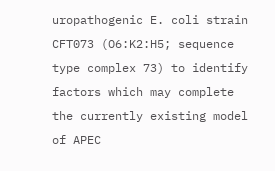uropathogenic E. coli strain CFT073 (O6:K2:H5; sequence type complex 73) to identify factors which may complete the currently existing model of APEC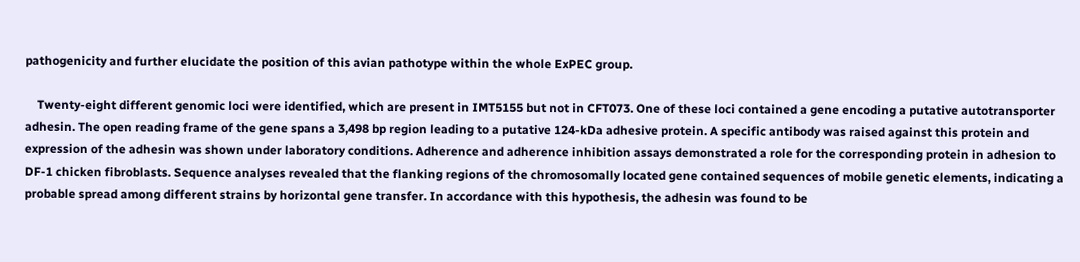pathogenicity and further elucidate the position of this avian pathotype within the whole ExPEC group.

    Twenty-eight different genomic loci were identified, which are present in IMT5155 but not in CFT073. One of these loci contained a gene encoding a putative autotransporter adhesin. The open reading frame of the gene spans a 3,498 bp region leading to a putative 124-kDa adhesive protein. A specific antibody was raised against this protein and expression of the adhesin was shown under laboratory conditions. Adherence and adherence inhibition assays demonstrated a role for the corresponding protein in adhesion to DF-1 chicken fibroblasts. Sequence analyses revealed that the flanking regions of the chromosomally located gene contained sequences of mobile genetic elements, indicating a probable spread among different strains by horizontal gene transfer. In accordance with this hypothesis, the adhesin was found to be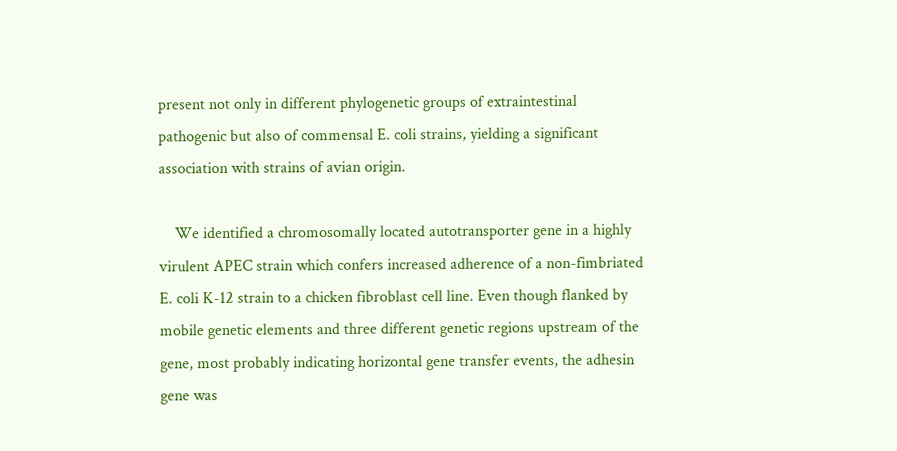present not only in different phylogenetic groups of extraintestinal pathogenic but also of commensal E. coli strains, yielding a significant association with strains of avian origin.

    We identified a chromosomally located autotransporter gene in a highly virulent APEC strain which confers increased adherence of a non-fimbriated E. coli K-12 strain to a chicken fibroblast cell line. Even though flanked by mobile genetic elements and three different genetic regions upstream of the gene, most probably indicating horizontal gene transfer events, the adhesin gene was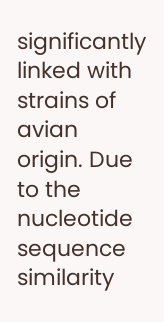significantly linked with strains of avian origin. Due to the nucleotide sequence similarity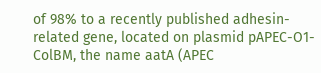of 98% to a recently published adhesin-related gene, located on plasmid pAPEC-O1-ColBM, the name aatA (APEC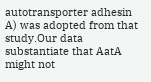autotransporter adhesin A) was adopted from that study.Our data substantiate that AatA might not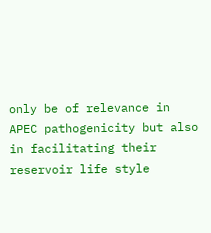only be of relevance in APEC pathogenicity but also in facilitating their reservoir life style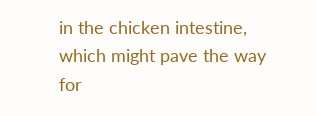in the chicken intestine, which might pave the way for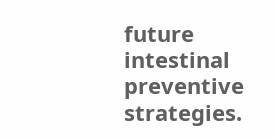future intestinal preventive strategies.